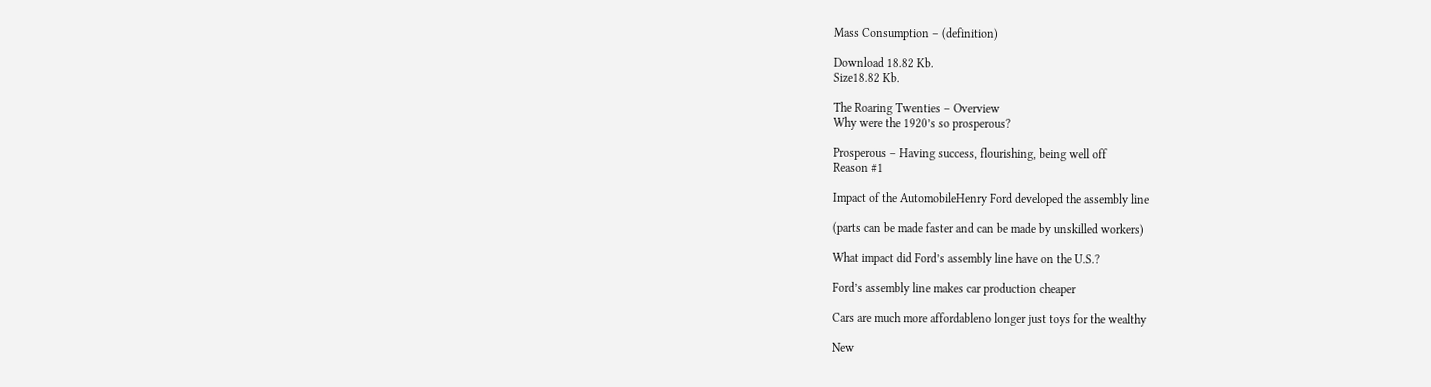Mass Consumption – (definition)

Download 18.82 Kb.
Size18.82 Kb.

The Roaring Twenties – Overview
Why were the 1920’s so prosperous?

Prosperous – Having success, flourishing, being well off
Reason #1

Impact of the AutomobileHenry Ford developed the assembly line

(parts can be made faster and can be made by unskilled workers)

What impact did Ford’s assembly line have on the U.S.?

Ford’s assembly line makes car production cheaper

Cars are much more affordableno longer just toys for the wealthy

New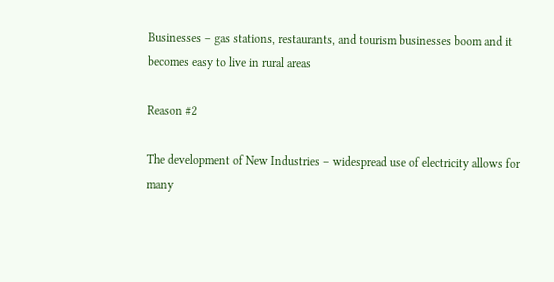Businesses – gas stations, restaurants, and tourism businesses boom and it becomes easy to live in rural areas

Reason #2

The development of New Industries – widespread use of electricity allows for many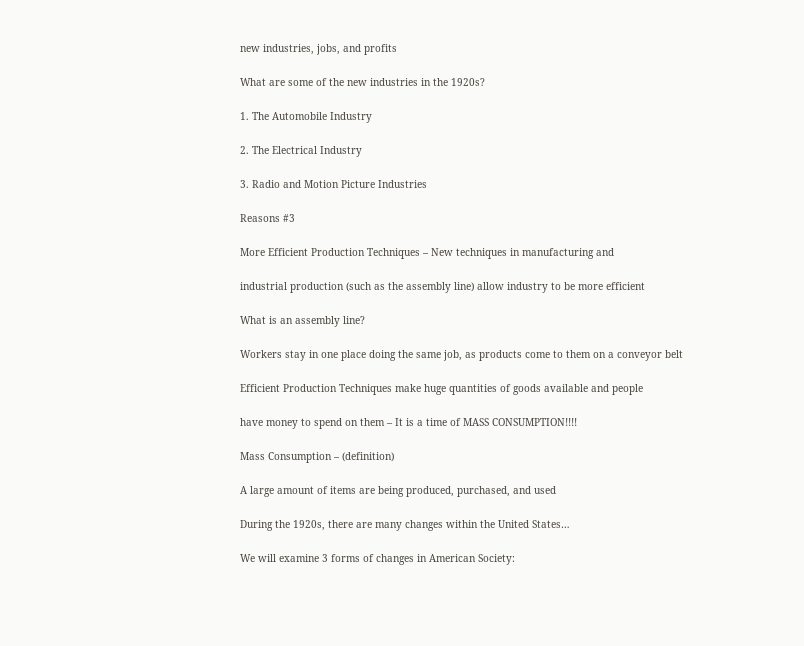new industries, jobs, and profits

What are some of the new industries in the 1920s?

1. The Automobile Industry

2. The Electrical Industry

3. Radio and Motion Picture Industries

Reasons #3

More Efficient Production Techniques – New techniques in manufacturing and

industrial production (such as the assembly line) allow industry to be more efficient

What is an assembly line?

Workers stay in one place doing the same job, as products come to them on a conveyor belt

Efficient Production Techniques make huge quantities of goods available and people

have money to spend on them – It is a time of MASS CONSUMPTION!!!!

Mass Consumption – (definition)

A large amount of items are being produced, purchased, and used

During the 1920s, there are many changes within the United States…

We will examine 3 forms of changes in American Society: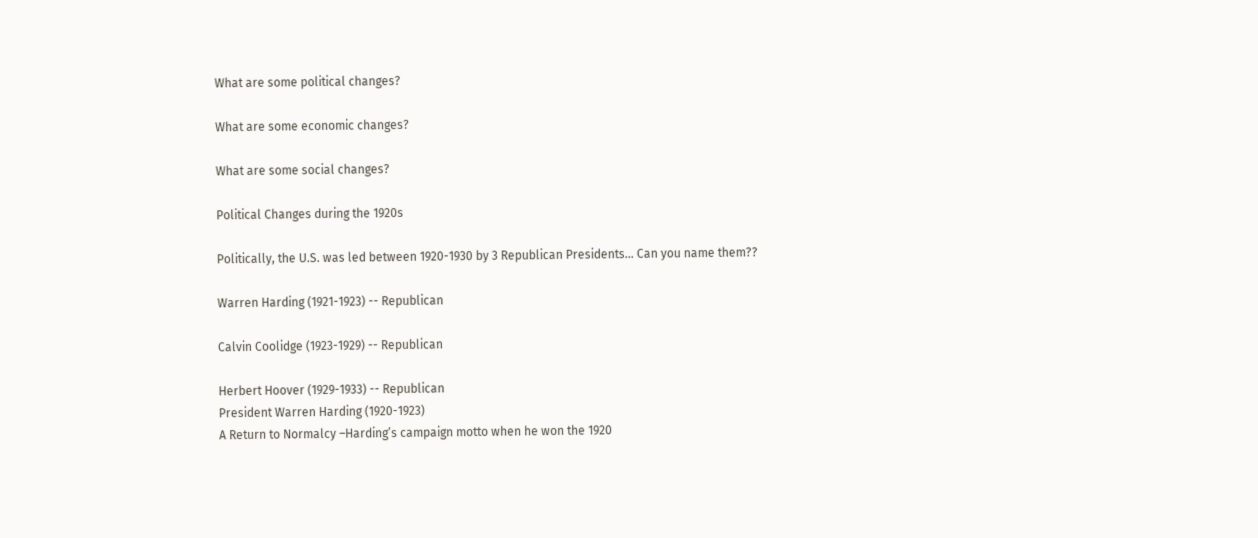What are some political changes?

What are some economic changes?

What are some social changes?

Political Changes during the 1920s

Politically, the U.S. was led between 1920-1930 by 3 Republican Presidents… Can you name them??

Warren Harding (1921-1923) -- Republican

Calvin Coolidge (1923-1929) -- Republican

Herbert Hoover (1929-1933) -- Republican
President Warren Harding (1920-1923)
A Return to Normalcy –Harding’s campaign motto when he won the 1920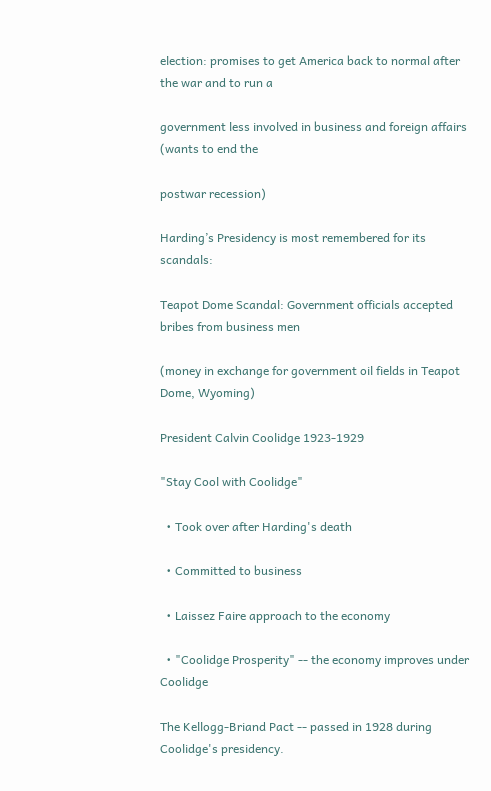election: promises to get America back to normal after the war and to run a

government less involved in business and foreign affairs (wants to end the

postwar recession)

Harding’s Presidency is most remembered for its scandals:

Teapot Dome Scandal: Government officials accepted bribes from business men

(money in exchange for government oil fields in Teapot Dome, Wyoming)

President Calvin Coolidge 1923-1929

"Stay Cool with Coolidge"

  • Took over after Harding's death

  • Committed to business

  • Laissez Faire approach to the economy

  • "Coolidge Prosperity" -- the economy improves under Coolidge

The Kellogg-Briand Pact -- passed in 1928 during Coolidge's presidency.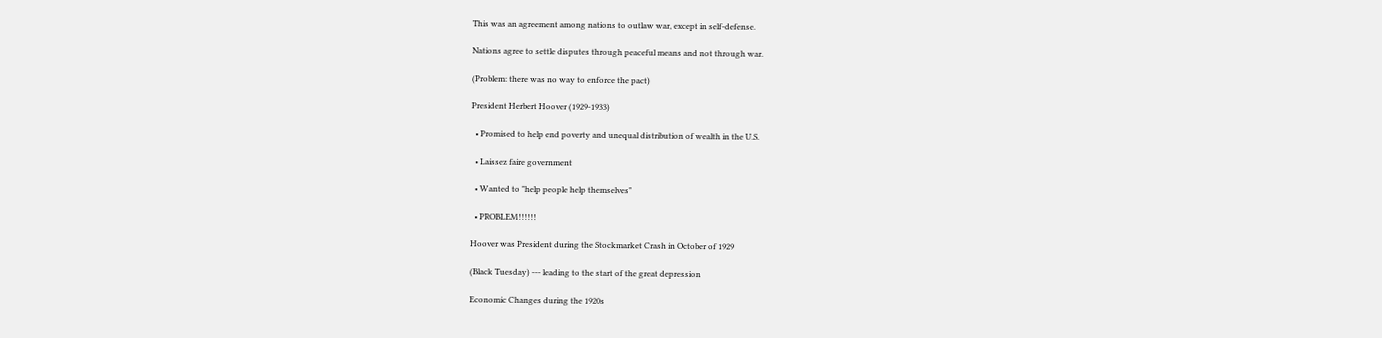This was an agreement among nations to outlaw war, except in self-defense.

Nations agree to settle disputes through peaceful means and not through war.

(Problem: there was no way to enforce the pact)

President Herbert Hoover (1929-1933)

  • Promised to help end poverty and unequal distribution of wealth in the U.S.

  • Laissez faire government

  • Wanted to "help people help themselves"

  • PROBLEM!!!!!!

Hoover was President during the Stockmarket Crash in October of 1929

(Black Tuesday) --- leading to the start of the great depression

Economic Changes during the 1920s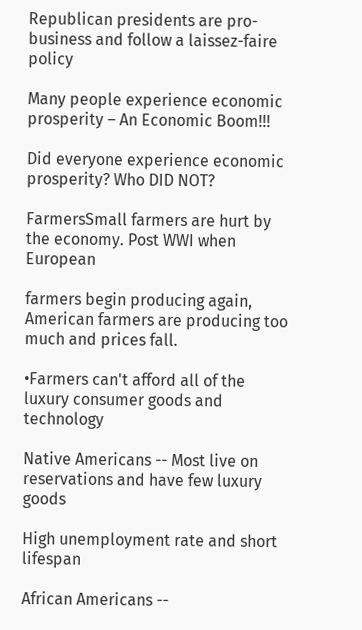Republican presidents are pro-business and follow a laissez-faire policy

Many people experience economic prosperity – An Economic Boom!!!

Did everyone experience economic prosperity? Who DID NOT?

FarmersSmall farmers are hurt by the economy. Post WWI when European

farmers begin producing again, American farmers are producing too much and prices fall.

•Farmers can't afford all of the luxury consumer goods and technology

Native Americans -- Most live on reservations and have few luxury goods

High unemployment rate and short lifespan

African Americans --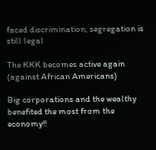faced discrimination, segregation is still legal

The KKK becomes active again (against African Americans)

Big corporations and the wealthy benefited the most from the economy!!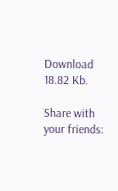Download 18.82 Kb.

Share with your friends: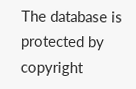The database is protected by copyright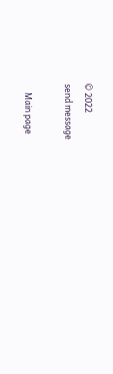© 2022
send message

    Main page